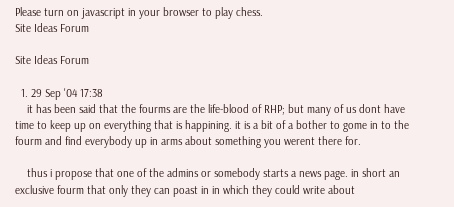Please turn on javascript in your browser to play chess.
Site Ideas Forum

Site Ideas Forum

  1. 29 Sep '04 17:38
    it has been said that the fourms are the life-blood of RHP; but many of us dont have time to keep up on everything that is happining. it is a bit of a bother to gome in to the fourm and find everybody up in arms about something you werent there for.

    thus i propose that one of the admins or somebody starts a news page. in short an exclusive fourm that only they can poast in in which they could write about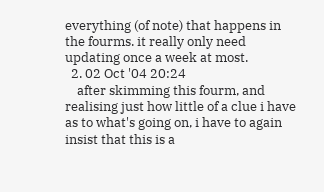everything (of note) that happens in the fourms. it really only need updating once a week at most.
  2. 02 Oct '04 20:24
    after skimming this fourm, and realising just how little of a clue i have as to what's going on, i have to again insist that this is a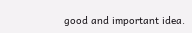good and important idea.